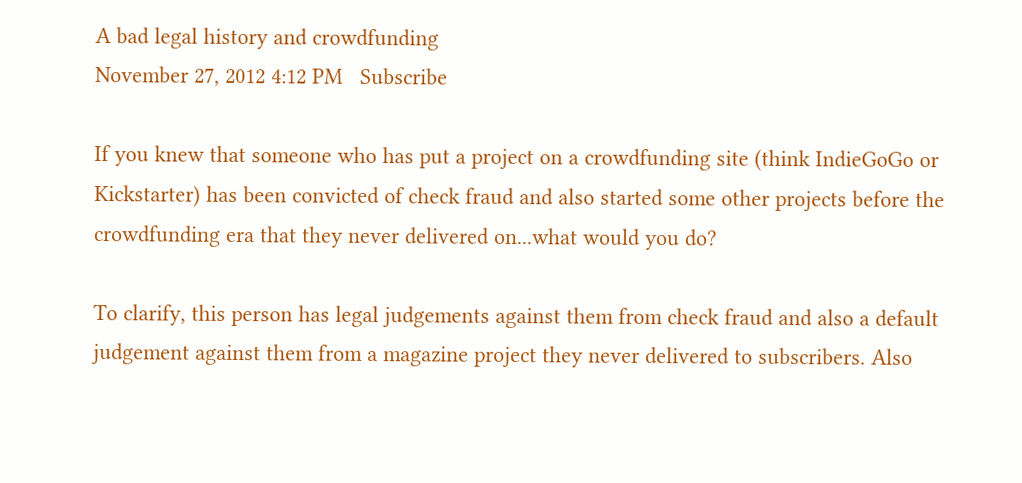A bad legal history and crowdfunding
November 27, 2012 4:12 PM   Subscribe

If you knew that someone who has put a project on a crowdfunding site (think IndieGoGo or Kickstarter) has been convicted of check fraud and also started some other projects before the crowdfunding era that they never delivered on...what would you do?

To clarify, this person has legal judgements against them from check fraud and also a default judgement against them from a magazine project they never delivered to subscribers. Also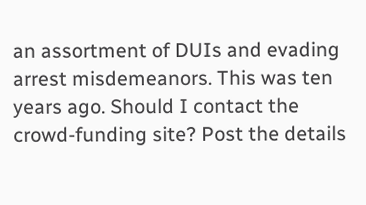an assortment of DUIs and evading arrest misdemeanors. This was ten years ago. Should I contact the crowd-funding site? Post the details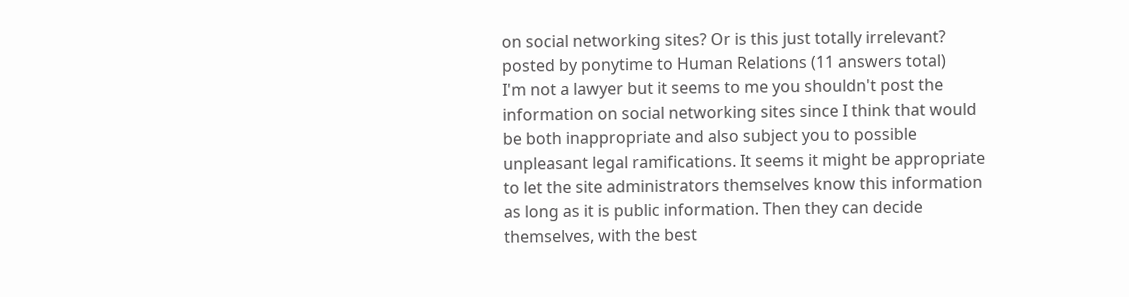on social networking sites? Or is this just totally irrelevant?
posted by ponytime to Human Relations (11 answers total)
I'm not a lawyer but it seems to me you shouldn't post the information on social networking sites since I think that would be both inappropriate and also subject you to possible unpleasant legal ramifications. It seems it might be appropriate to let the site administrators themselves know this information as long as it is public information. Then they can decide themselves, with the best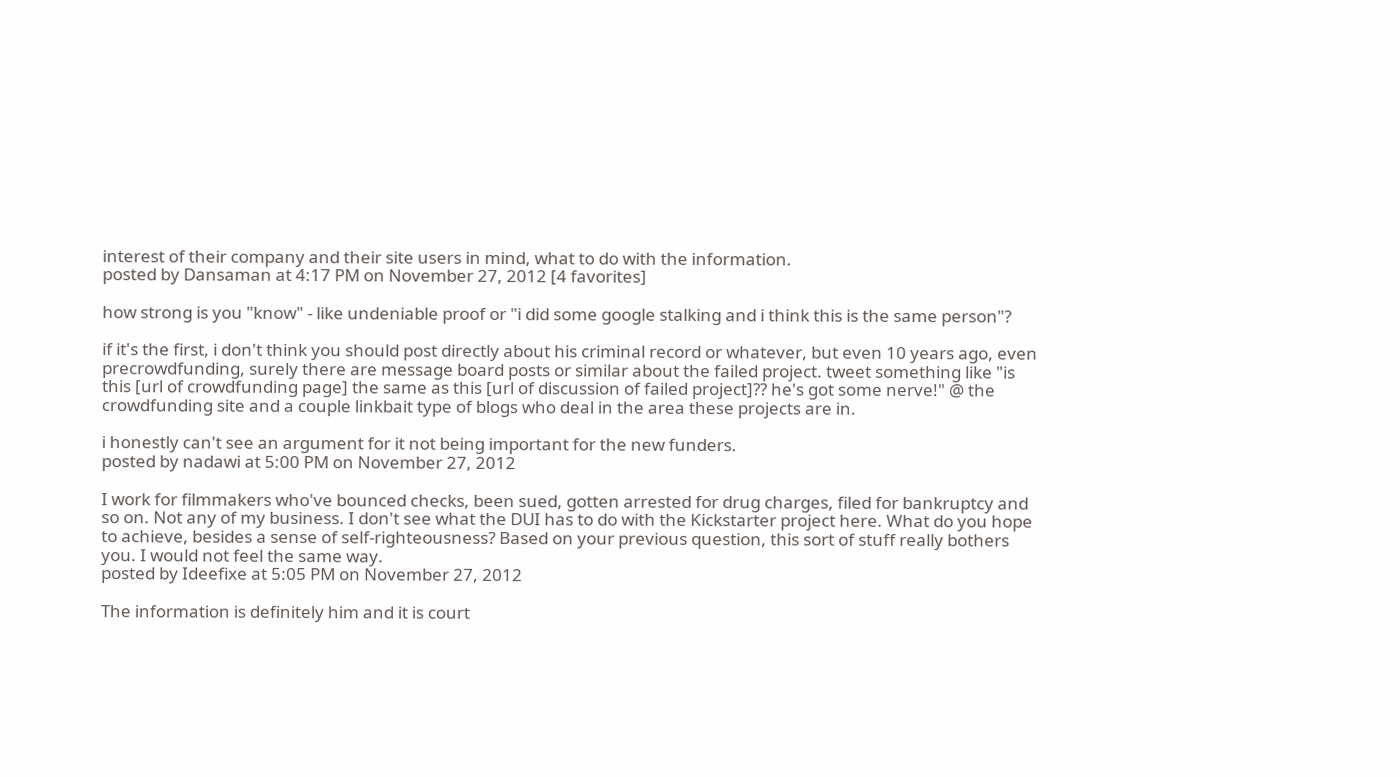interest of their company and their site users in mind, what to do with the information.
posted by Dansaman at 4:17 PM on November 27, 2012 [4 favorites]

how strong is you "know" - like undeniable proof or "i did some google stalking and i think this is the same person"?

if it's the first, i don't think you should post directly about his criminal record or whatever, but even 10 years ago, even precrowdfunding, surely there are message board posts or similar about the failed project. tweet something like "is this [url of crowdfunding page] the same as this [url of discussion of failed project]?? he's got some nerve!" @ the crowdfunding site and a couple linkbait type of blogs who deal in the area these projects are in.

i honestly can't see an argument for it not being important for the new funders.
posted by nadawi at 5:00 PM on November 27, 2012

I work for filmmakers who've bounced checks, been sued, gotten arrested for drug charges, filed for bankruptcy and so on. Not any of my business. I don't see what the DUI has to do with the Kickstarter project here. What do you hope to achieve, besides a sense of self-righteousness? Based on your previous question, this sort of stuff really bothers you. I would not feel the same way.
posted by Ideefixe at 5:05 PM on November 27, 2012

The information is definitely him and it is court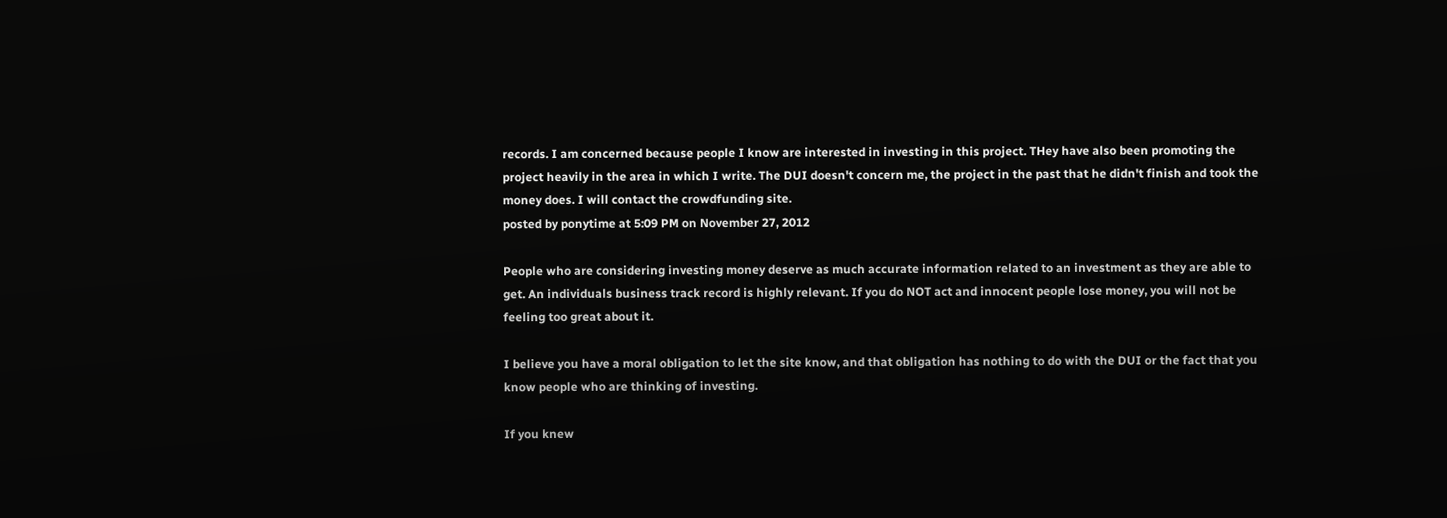records. I am concerned because people I know are interested in investing in this project. THey have also been promoting the project heavily in the area in which I write. The DUI doesn't concern me, the project in the past that he didn't finish and took the money does. I will contact the crowdfunding site.
posted by ponytime at 5:09 PM on November 27, 2012

People who are considering investing money deserve as much accurate information related to an investment as they are able to get. An individuals business track record is highly relevant. If you do NOT act and innocent people lose money, you will not be feeling too great about it.

I believe you have a moral obligation to let the site know, and that obligation has nothing to do with the DUI or the fact that you know people who are thinking of investing.

If you knew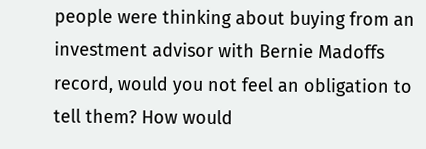people were thinking about buying from an investment advisor with Bernie Madoffs record, would you not feel an obligation to tell them? How would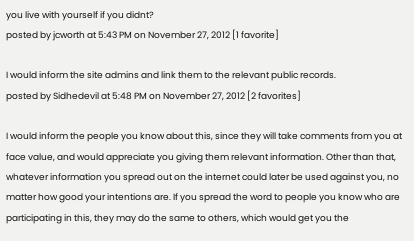you live with yourself if you didnt?
posted by jcworth at 5:43 PM on November 27, 2012 [1 favorite]

I would inform the site admins and link them to the relevant public records.
posted by Sidhedevil at 5:48 PM on November 27, 2012 [2 favorites]

I would inform the people you know about this, since they will take comments from you at face value, and would appreciate you giving them relevant information. Other than that, whatever information you spread out on the internet could later be used against you, no matter how good your intentions are. If you spread the word to people you know who are participating in this, they may do the same to others, which would get you the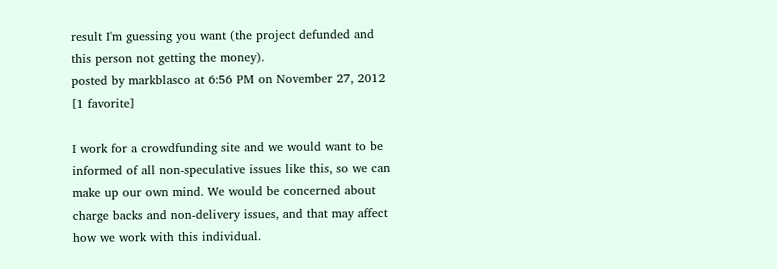result I'm guessing you want (the project defunded and this person not getting the money).
posted by markblasco at 6:56 PM on November 27, 2012 [1 favorite]

I work for a crowdfunding site and we would want to be informed of all non-speculative issues like this, so we can make up our own mind. We would be concerned about charge backs and non-delivery issues, and that may affect how we work with this individual.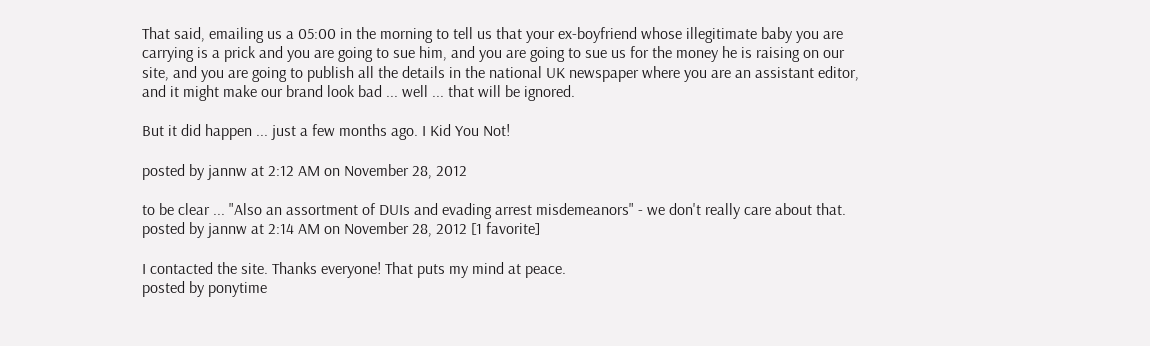That said, emailing us a 05:00 in the morning to tell us that your ex-boyfriend whose illegitimate baby you are carrying is a prick and you are going to sue him, and you are going to sue us for the money he is raising on our site, and you are going to publish all the details in the national UK newspaper where you are an assistant editor, and it might make our brand look bad ... well ... that will be ignored.

But it did happen ... just a few months ago. I Kid You Not!

posted by jannw at 2:12 AM on November 28, 2012

to be clear ... "Also an assortment of DUIs and evading arrest misdemeanors" - we don't really care about that.
posted by jannw at 2:14 AM on November 28, 2012 [1 favorite]

I contacted the site. Thanks everyone! That puts my mind at peace.
posted by ponytime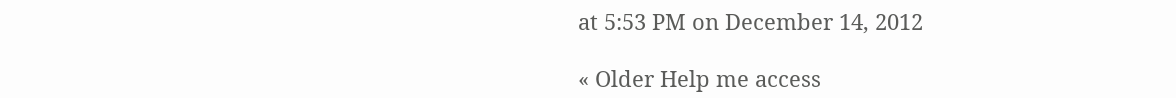at 5:53 PM on December 14, 2012

« Older Help me access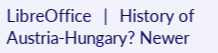LibreOffice   |   History of Austria-Hungary? Newer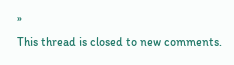»
This thread is closed to new comments.